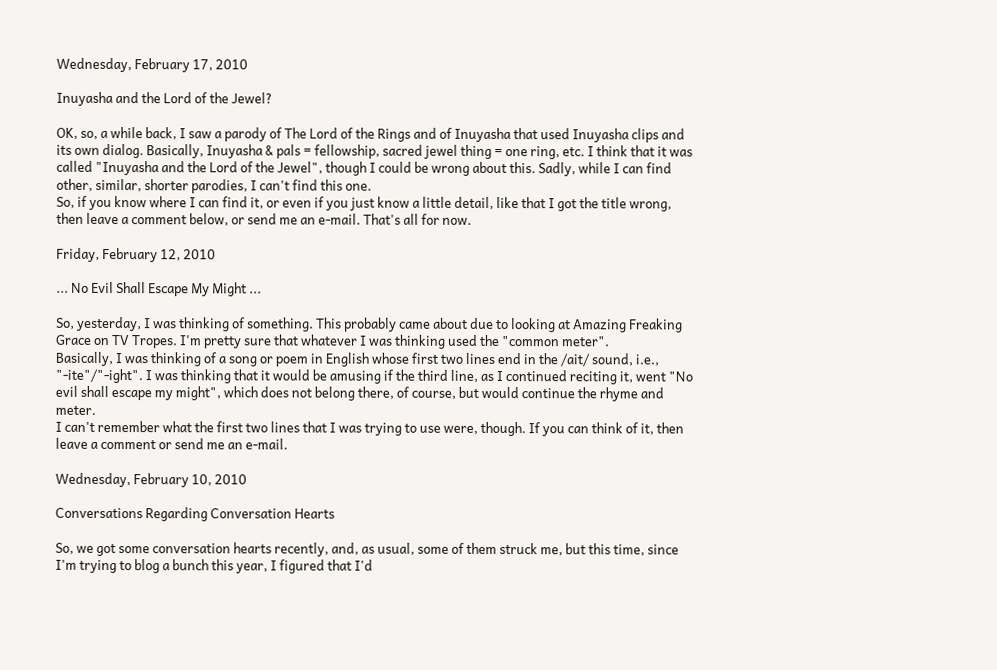Wednesday, February 17, 2010

Inuyasha and the Lord of the Jewel?

OK, so, a while back, I saw a parody of The Lord of the Rings and of Inuyasha that used Inuyasha clips and its own dialog. Basically, Inuyasha & pals = fellowship, sacred jewel thing = one ring, etc. I think that it was called "Inuyasha and the Lord of the Jewel", though I could be wrong about this. Sadly, while I can find other, similar, shorter parodies, I can't find this one.
So, if you know where I can find it, or even if you just know a little detail, like that I got the title wrong, then leave a comment below, or send me an e-mail. That's all for now.

Friday, February 12, 2010

... No Evil Shall Escape My Might ...

So, yesterday, I was thinking of something. This probably came about due to looking at Amazing Freaking Grace on TV Tropes. I'm pretty sure that whatever I was thinking used the "common meter".
Basically, I was thinking of a song or poem in English whose first two lines end in the /ait/ sound, i.e., "-ite"/"-ight". I was thinking that it would be amusing if the third line, as I continued reciting it, went "No evil shall escape my might", which does not belong there, of course, but would continue the rhyme and meter.
I can't remember what the first two lines that I was trying to use were, though. If you can think of it, then leave a comment or send me an e-mail.

Wednesday, February 10, 2010

Conversations Regarding Conversation Hearts

So, we got some conversation hearts recently, and, as usual, some of them struck me, but this time, since I'm trying to blog a bunch this year, I figured that I'd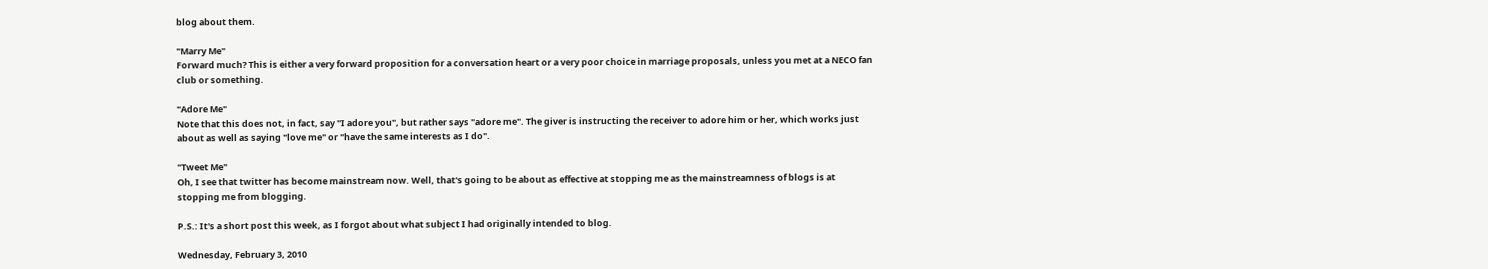blog about them.

"Marry Me"
Forward much? This is either a very forward proposition for a conversation heart or a very poor choice in marriage proposals, unless you met at a NECO fan club or something.

"Adore Me"
Note that this does not, in fact, say "I adore you", but rather says "adore me". The giver is instructing the receiver to adore him or her, which works just about as well as saying "love me" or "have the same interests as I do".

"Tweet Me"
Oh, I see that twitter has become mainstream now. Well, that's going to be about as effective at stopping me as the mainstreamness of blogs is at stopping me from blogging.

P.S.: It's a short post this week, as I forgot about what subject I had originally intended to blog.

Wednesday, February 3, 2010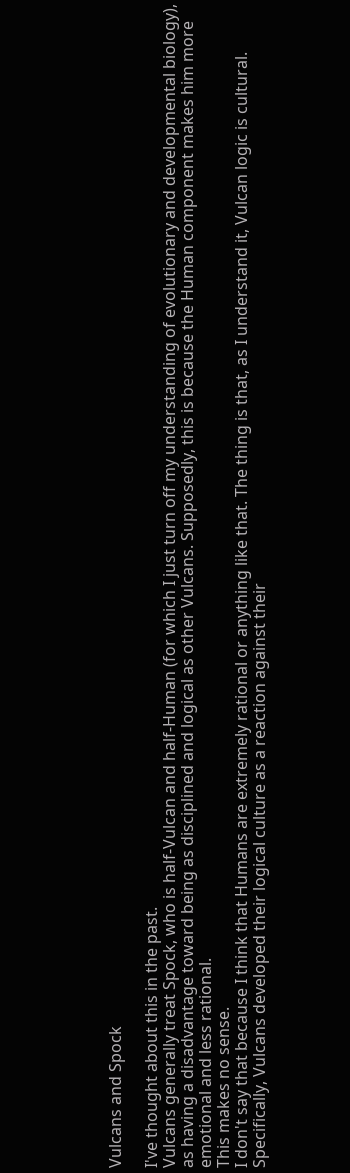Vulcans and Spock

I've thought about this in the past.
Vulcans generally treat Spock, who is half-Vulcan and half-Human (for which I just turn off my understanding of evolutionary and developmental biology), as having a disadvantage toward being as disciplined and logical as other Vulcans. Supposedly, this is because the Human component makes him more emotional and less rational.
This makes no sense.
I don't say that because I think that Humans are extremely rational or anything like that. The thing is that, as I understand it, Vulcan logic is cultural. Specifically, Vulcans developed their logical culture as a reaction against their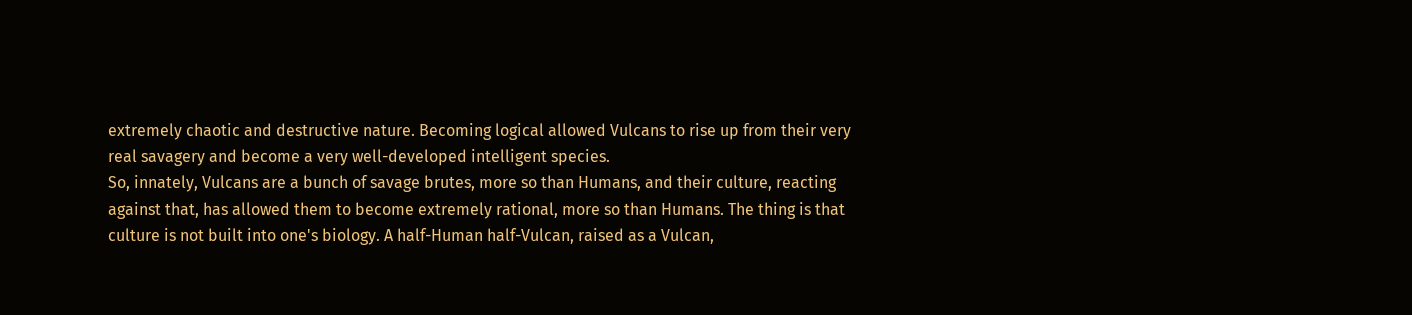extremely chaotic and destructive nature. Becoming logical allowed Vulcans to rise up from their very real savagery and become a very well-developed intelligent species.
So, innately, Vulcans are a bunch of savage brutes, more so than Humans, and their culture, reacting against that, has allowed them to become extremely rational, more so than Humans. The thing is that culture is not built into one's biology. A half-Human half-Vulcan, raised as a Vulcan,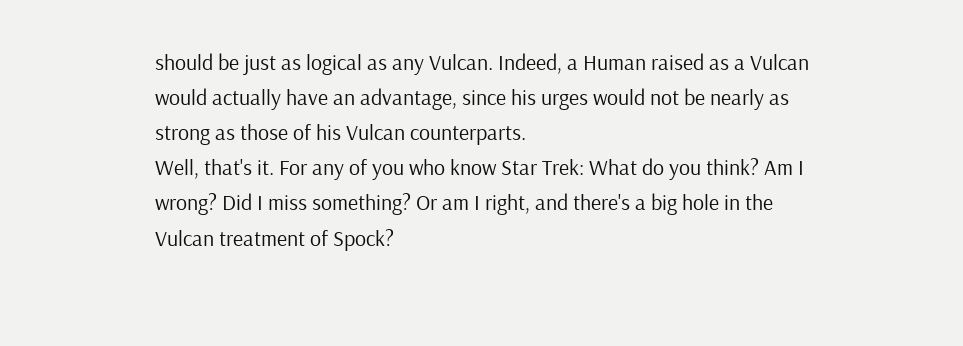should be just as logical as any Vulcan. Indeed, a Human raised as a Vulcan would actually have an advantage, since his urges would not be nearly as strong as those of his Vulcan counterparts.
Well, that's it. For any of you who know Star Trek: What do you think? Am I wrong? Did I miss something? Or am I right, and there's a big hole in the Vulcan treatment of Spock?